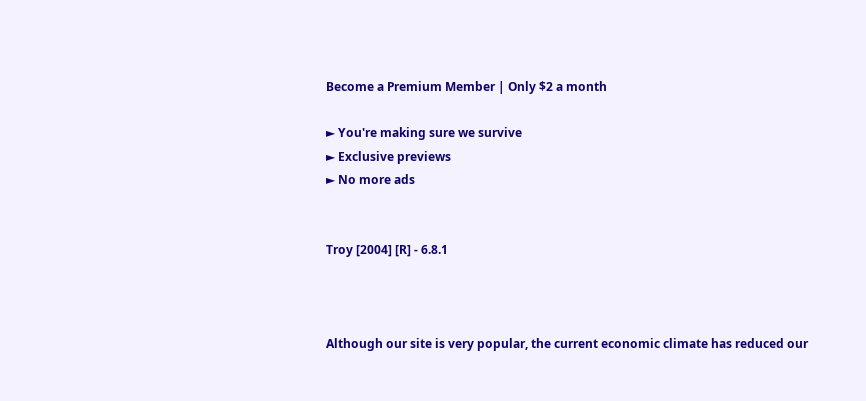Become a Premium Member | Only $2 a month

► You're making sure we survive
► Exclusive previews
► No more ads


Troy [2004] [R] - 6.8.1



Although our site is very popular, the current economic climate has reduced our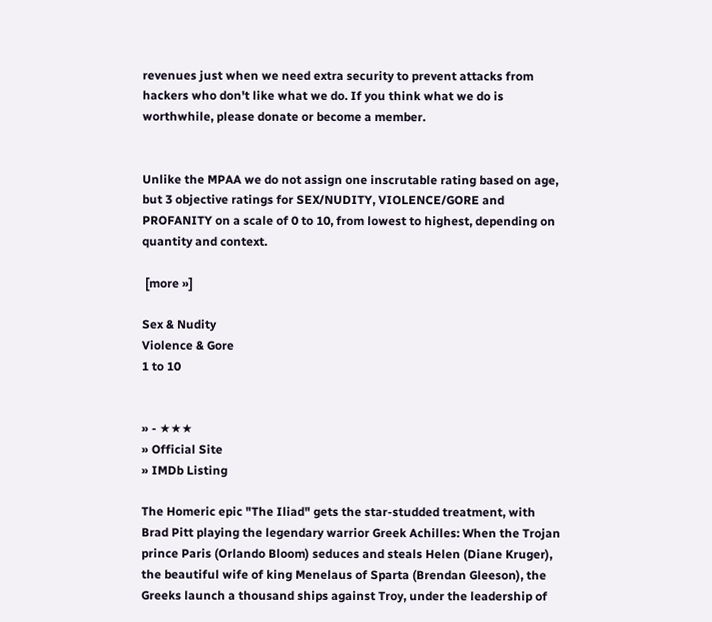revenues just when we need extra security to prevent attacks from hackers who don't like what we do. If you think what we do is worthwhile, please donate or become a member.


Unlike the MPAA we do not assign one inscrutable rating based on age, but 3 objective ratings for SEX/NUDITY, VIOLENCE/GORE and PROFANITY on a scale of 0 to 10, from lowest to highest, depending on quantity and context.

 [more »]

Sex & Nudity
Violence & Gore
1 to 10


» - ★★★
» Official Site
» IMDb Listing

The Homeric epic "The Iliad" gets the star-studded treatment, with Brad Pitt playing the legendary warrior Greek Achilles: When the Trojan prince Paris (Orlando Bloom) seduces and steals Helen (Diane Kruger), the beautiful wife of king Menelaus of Sparta (Brendan Gleeson), the Greeks launch a thousand ships against Troy, under the leadership of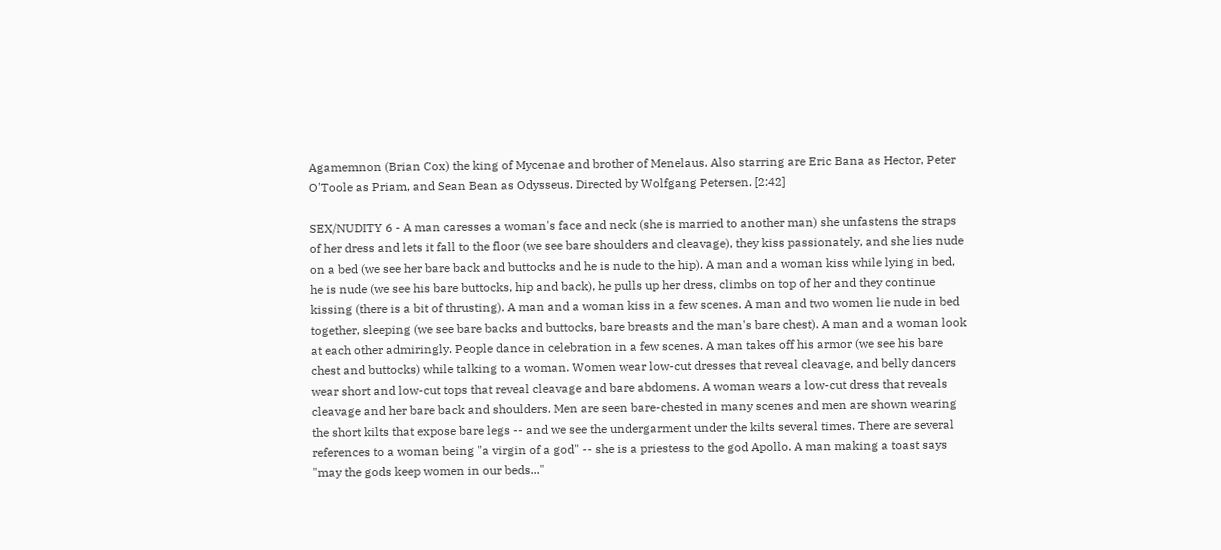Agamemnon (Brian Cox) the king of Mycenae and brother of Menelaus. Also starring are Eric Bana as Hector, Peter O'Toole as Priam, and Sean Bean as Odysseus. Directed by Wolfgang Petersen. [2:42]

SEX/NUDITY 6 - A man caresses a woman's face and neck (she is married to another man) she unfastens the straps of her dress and lets it fall to the floor (we see bare shoulders and cleavage), they kiss passionately, and she lies nude on a bed (we see her bare back and buttocks and he is nude to the hip). A man and a woman kiss while lying in bed, he is nude (we see his bare buttocks, hip and back), he pulls up her dress, climbs on top of her and they continue kissing (there is a bit of thrusting). A man and a woman kiss in a few scenes. A man and two women lie nude in bed together, sleeping (we see bare backs and buttocks, bare breasts and the man's bare chest). A man and a woman look at each other admiringly. People dance in celebration in a few scenes. A man takes off his armor (we see his bare chest and buttocks) while talking to a woman. Women wear low-cut dresses that reveal cleavage, and belly dancers wear short and low-cut tops that reveal cleavage and bare abdomens. A woman wears a low-cut dress that reveals cleavage and her bare back and shoulders. Men are seen bare-chested in many scenes and men are shown wearing the short kilts that expose bare legs -- and we see the undergarment under the kilts several times. There are several references to a woman being "a virgin of a god" -- she is a priestess to the god Apollo. A man making a toast says "may the gods keep women in our beds..."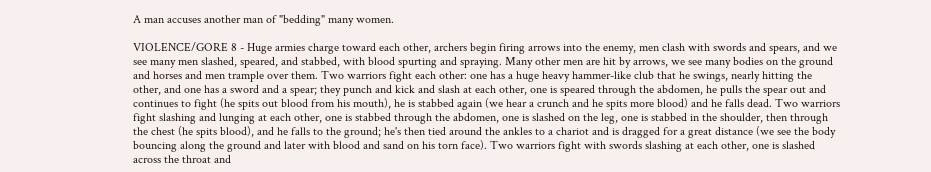A man accuses another man of "bedding" many women.

VIOLENCE/GORE 8 - Huge armies charge toward each other, archers begin firing arrows into the enemy, men clash with swords and spears, and we see many men slashed, speared, and stabbed, with blood spurting and spraying. Many other men are hit by arrows, we see many bodies on the ground and horses and men trample over them. Two warriors fight each other: one has a huge heavy hammer-like club that he swings, nearly hitting the other, and one has a sword and a spear; they punch and kick and slash at each other, one is speared through the abdomen, he pulls the spear out and continues to fight (he spits out blood from his mouth), he is stabbed again (we hear a crunch and he spits more blood) and he falls dead. Two warriors fight slashing and lunging at each other, one is stabbed through the abdomen, one is slashed on the leg, one is stabbed in the shoulder, then through the chest (he spits blood), and he falls to the ground; he's then tied around the ankles to a chariot and is dragged for a great distance (we see the body bouncing along the ground and later with blood and sand on his torn face). Two warriors fight with swords slashing at each other, one is slashed across the throat and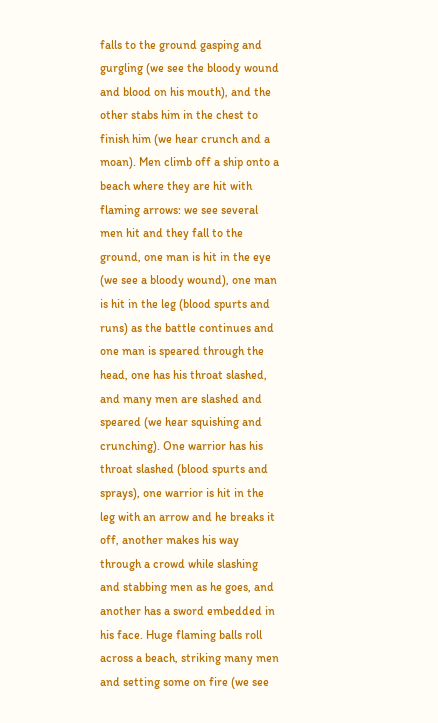falls to the ground gasping and gurgling (we see the bloody wound and blood on his mouth), and the other stabs him in the chest to finish him (we hear crunch and a moan). Men climb off a ship onto a beach where they are hit with flaming arrows: we see several men hit and they fall to the ground, one man is hit in the eye (we see a bloody wound), one man is hit in the leg (blood spurts and runs) as the battle continues and one man is speared through the head, one has his throat slashed, and many men are slashed and speared (we hear squishing and crunching). One warrior has his throat slashed (blood spurts and sprays), one warrior is hit in the leg with an arrow and he breaks it off, another makes his way through a crowd while slashing and stabbing men as he goes, and another has a sword embedded in his face. Huge flaming balls roll across a beach, striking many men and setting some on fire (we see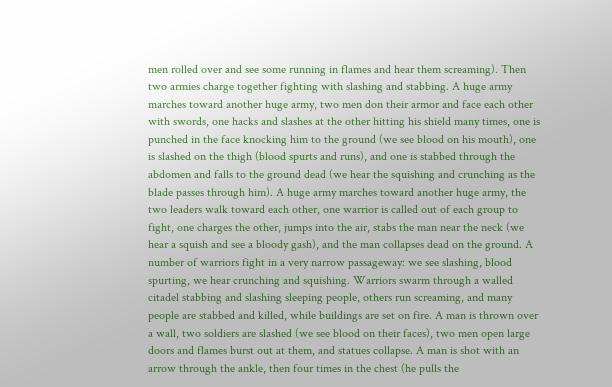men rolled over and see some running in flames and hear them screaming). Then two armies charge together fighting with slashing and stabbing. A huge army marches toward another huge army, two men don their armor and face each other with swords, one hacks and slashes at the other hitting his shield many times, one is punched in the face knocking him to the ground (we see blood on his mouth), one is slashed on the thigh (blood spurts and runs), and one is stabbed through the abdomen and falls to the ground dead (we hear the squishing and crunching as the blade passes through him). A huge army marches toward another huge army, the two leaders walk toward each other, one warrior is called out of each group to fight, one charges the other, jumps into the air, stabs the man near the neck (we hear a squish and see a bloody gash), and the man collapses dead on the ground. A number of warriors fight in a very narrow passageway: we see slashing, blood spurting, we hear crunching and squishing. Warriors swarm through a walled citadel stabbing and slashing sleeping people, others run screaming, and many people are stabbed and killed, while buildings are set on fire. A man is thrown over a wall, two soldiers are slashed (we see blood on their faces), two men open large doors and flames burst out at them, and statues collapse. A man is shot with an arrow through the ankle, then four times in the chest (he pulls the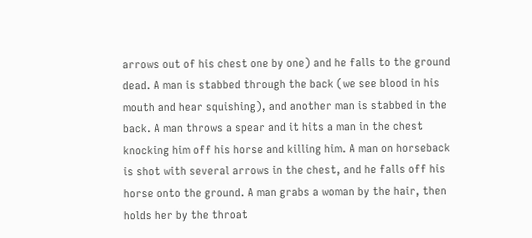arrows out of his chest one by one) and he falls to the ground dead. A man is stabbed through the back (we see blood in his mouth and hear squishing), and another man is stabbed in the back. A man throws a spear and it hits a man in the chest knocking him off his horse and killing him. A man on horseback is shot with several arrows in the chest, and he falls off his horse onto the ground. A man grabs a woman by the hair, then holds her by the throat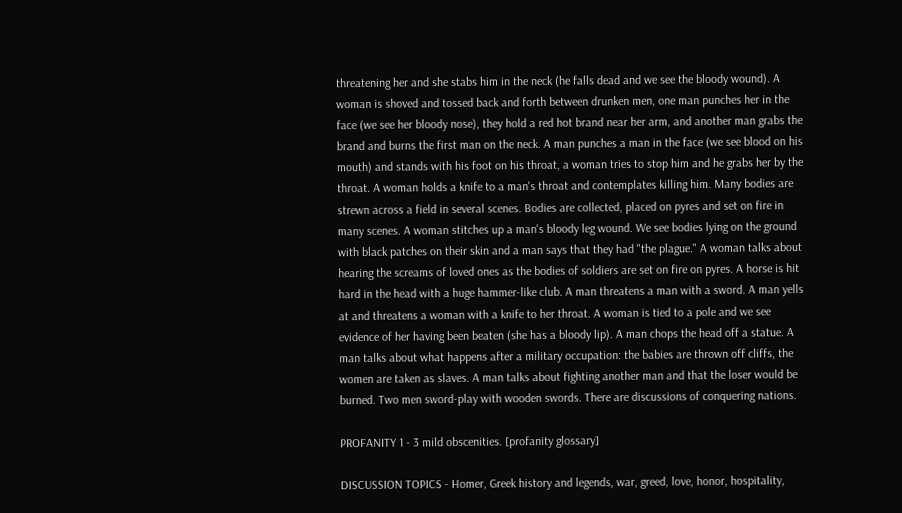threatening her and she stabs him in the neck (he falls dead and we see the bloody wound). A woman is shoved and tossed back and forth between drunken men, one man punches her in the face (we see her bloody nose), they hold a red hot brand near her arm, and another man grabs the brand and burns the first man on the neck. A man punches a man in the face (we see blood on his mouth) and stands with his foot on his throat, a woman tries to stop him and he grabs her by the throat. A woman holds a knife to a man's throat and contemplates killing him. Many bodies are strewn across a field in several scenes. Bodies are collected, placed on pyres and set on fire in many scenes. A woman stitches up a man's bloody leg wound. We see bodies lying on the ground with black patches on their skin and a man says that they had "the plague." A woman talks about hearing the screams of loved ones as the bodies of soldiers are set on fire on pyres. A horse is hit hard in the head with a huge hammer-like club. A man threatens a man with a sword. A man yells at and threatens a woman with a knife to her throat. A woman is tied to a pole and we see evidence of her having been beaten (she has a bloody lip). A man chops the head off a statue. A man talks about what happens after a military occupation: the babies are thrown off cliffs, the women are taken as slaves. A man talks about fighting another man and that the loser would be burned. Two men sword-play with wooden swords. There are discussions of conquering nations.

PROFANITY 1 - 3 mild obscenities. [profanity glossary]

DISCUSSION TOPICS - Homer, Greek history and legends, war, greed, love, honor, hospitality,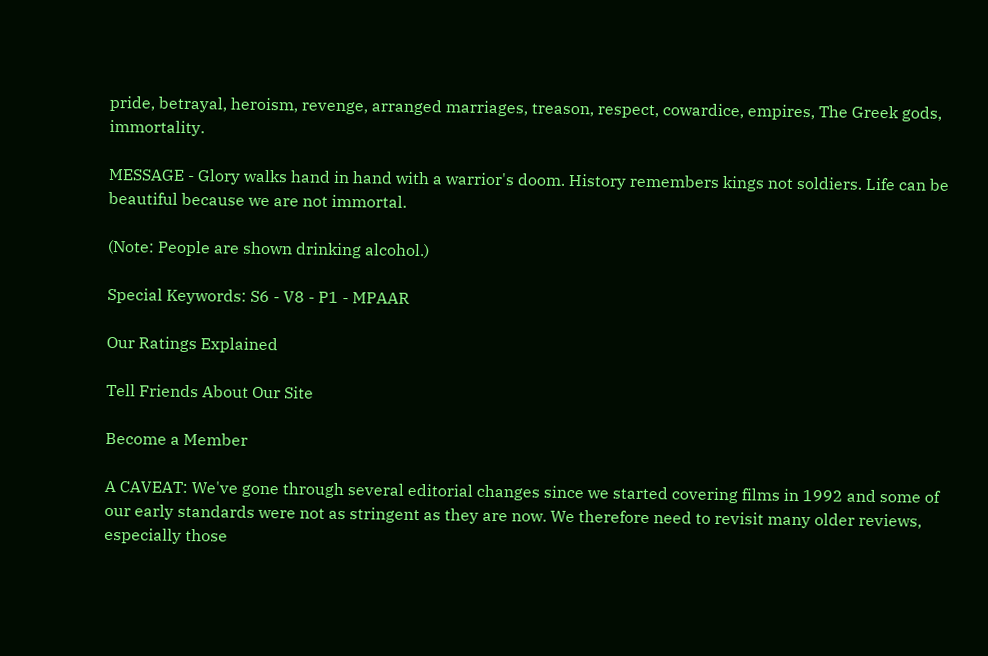pride, betrayal, heroism, revenge, arranged marriages, treason, respect, cowardice, empires, The Greek gods, immortality.

MESSAGE - Glory walks hand in hand with a warrior's doom. History remembers kings not soldiers. Life can be beautiful because we are not immortal.

(Note: People are shown drinking alcohol.)

Special Keywords: S6 - V8 - P1 - MPAAR

Our Ratings Explained

Tell Friends About Our Site

Become a Member

A CAVEAT: We've gone through several editorial changes since we started covering films in 1992 and some of our early standards were not as stringent as they are now. We therefore need to revisit many older reviews, especially those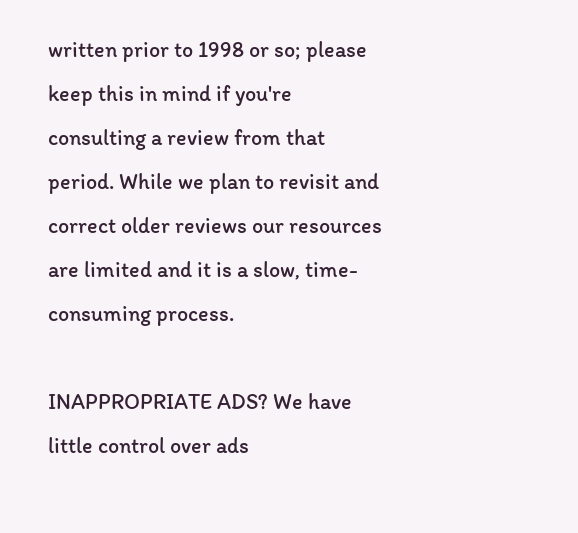written prior to 1998 or so; please keep this in mind if you're consulting a review from that period. While we plan to revisit and correct older reviews our resources are limited and it is a slow, time-consuming process.

INAPPROPRIATE ADS? We have little control over ads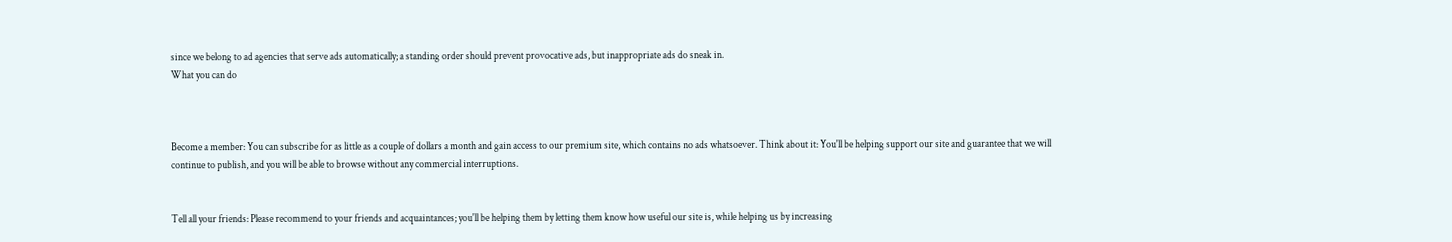since we belong to ad agencies that serve ads automatically; a standing order should prevent provocative ads, but inappropriate ads do sneak in.
What you can do



Become a member: You can subscribe for as little as a couple of dollars a month and gain access to our premium site, which contains no ads whatsoever. Think about it: You'll be helping support our site and guarantee that we will continue to publish, and you will be able to browse without any commercial interruptions.


Tell all your friends: Please recommend to your friends and acquaintances; you'll be helping them by letting them know how useful our site is, while helping us by increasing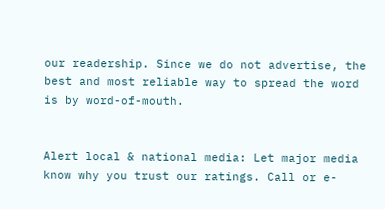our readership. Since we do not advertise, the best and most reliable way to spread the word is by word-of-mouth.


Alert local & national media: Let major media know why you trust our ratings. Call or e-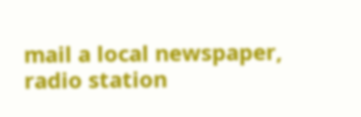mail a local newspaper, radio station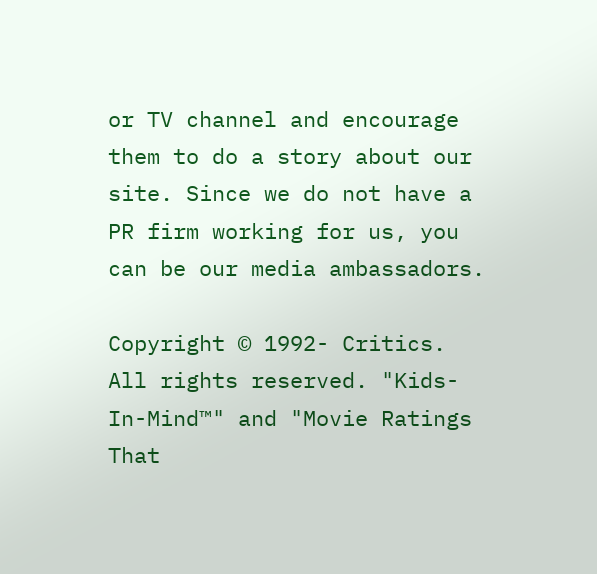or TV channel and encourage them to do a story about our site. Since we do not have a PR firm working for us, you can be our media ambassadors.

Copyright © 1992- Critics. All rights reserved. "Kids-In-Mind™" and "Movie Ratings That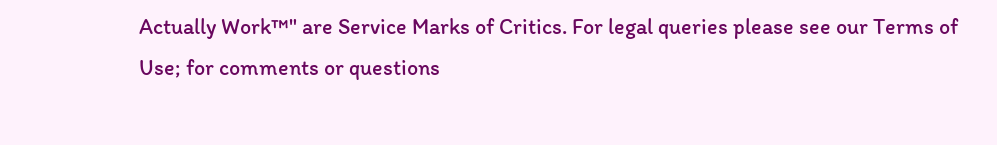Actually Work™" are Service Marks of Critics. For legal queries please see our Terms of Use; for comments or questions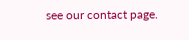see our contact page.